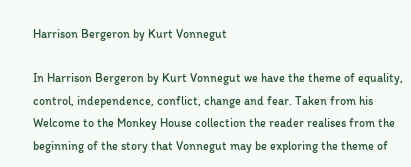Harrison Bergeron by Kurt Vonnegut

In Harrison Bergeron by Kurt Vonnegut we have the theme of equality, control, independence, conflict, change and fear. Taken from his Welcome to the Monkey House collection the reader realises from the beginning of the story that Vonnegut may be exploring the theme of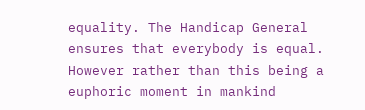equality. The Handicap General ensures that everybody is equal. However rather than this being a euphoric moment in mankind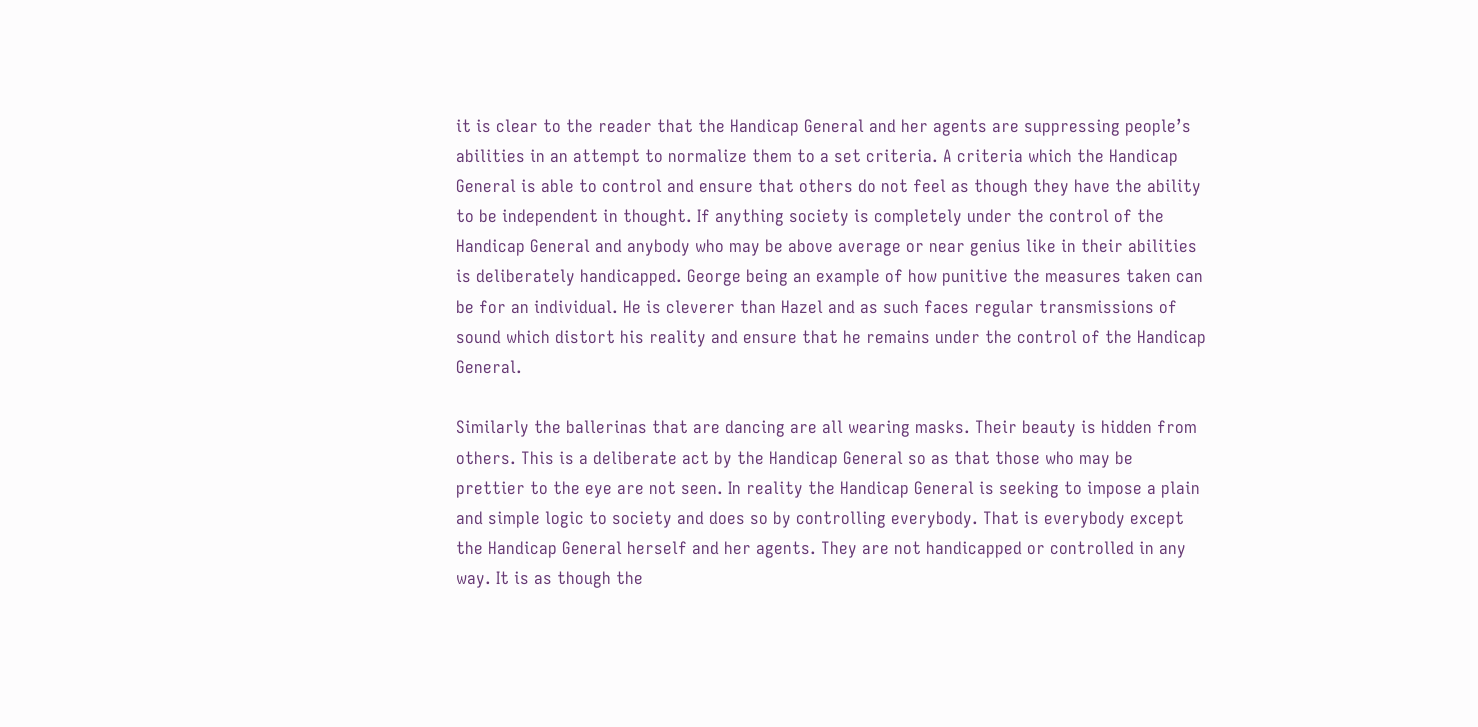it is clear to the reader that the Handicap General and her agents are suppressing people’s abilities in an attempt to normalize them to a set criteria. A criteria which the Handicap General is able to control and ensure that others do not feel as though they have the ability to be independent in thought. If anything society is completely under the control of the Handicap General and anybody who may be above average or near genius like in their abilities is deliberately handicapped. George being an example of how punitive the measures taken can be for an individual. He is cleverer than Hazel and as such faces regular transmissions of sound which distort his reality and ensure that he remains under the control of the Handicap General.

Similarly the ballerinas that are dancing are all wearing masks. Their beauty is hidden from others. This is a deliberate act by the Handicap General so as that those who may be prettier to the eye are not seen. In reality the Handicap General is seeking to impose a plain and simple logic to society and does so by controlling everybody. That is everybody except the Handicap General herself and her agents. They are not handicapped or controlled in any way. It is as though the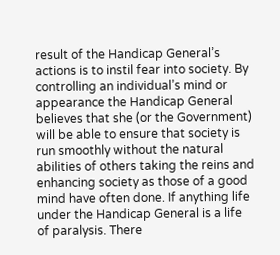result of the Handicap General’s actions is to instil fear into society. By controlling an individual’s mind or appearance the Handicap General believes that she (or the Government) will be able to ensure that society is run smoothly without the natural abilities of others taking the reins and enhancing society as those of a good mind have often done. If anything life under the Handicap General is a life of paralysis. There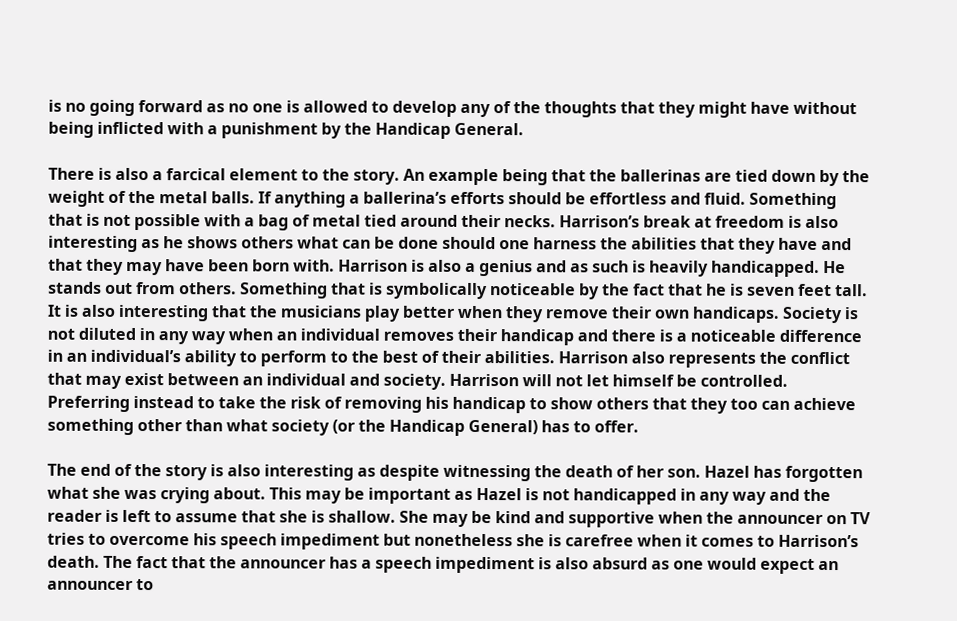is no going forward as no one is allowed to develop any of the thoughts that they might have without being inflicted with a punishment by the Handicap General.

There is also a farcical element to the story. An example being that the ballerinas are tied down by the weight of the metal balls. If anything a ballerina’s efforts should be effortless and fluid. Something that is not possible with a bag of metal tied around their necks. Harrison’s break at freedom is also interesting as he shows others what can be done should one harness the abilities that they have and that they may have been born with. Harrison is also a genius and as such is heavily handicapped. He stands out from others. Something that is symbolically noticeable by the fact that he is seven feet tall. It is also interesting that the musicians play better when they remove their own handicaps. Society is not diluted in any way when an individual removes their handicap and there is a noticeable difference in an individual’s ability to perform to the best of their abilities. Harrison also represents the conflict that may exist between an individual and society. Harrison will not let himself be controlled. Preferring instead to take the risk of removing his handicap to show others that they too can achieve something other than what society (or the Handicap General) has to offer.

The end of the story is also interesting as despite witnessing the death of her son. Hazel has forgotten what she was crying about. This may be important as Hazel is not handicapped in any way and the reader is left to assume that she is shallow. She may be kind and supportive when the announcer on TV tries to overcome his speech impediment but nonetheless she is carefree when it comes to Harrison’s death. The fact that the announcer has a speech impediment is also absurd as one would expect an announcer to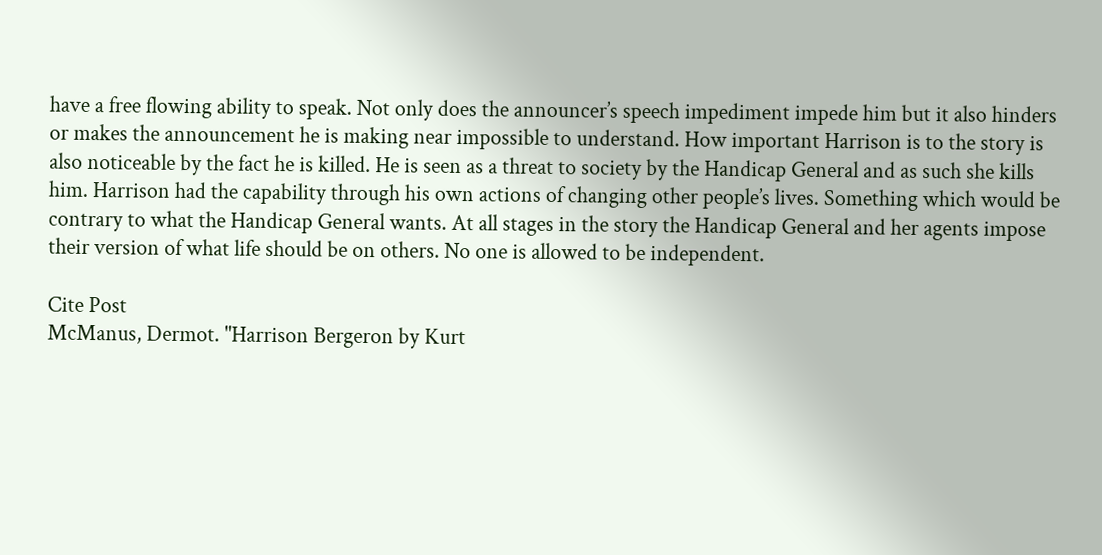have a free flowing ability to speak. Not only does the announcer’s speech impediment impede him but it also hinders or makes the announcement he is making near impossible to understand. How important Harrison is to the story is also noticeable by the fact he is killed. He is seen as a threat to society by the Handicap General and as such she kills him. Harrison had the capability through his own actions of changing other people’s lives. Something which would be contrary to what the Handicap General wants. At all stages in the story the Handicap General and her agents impose their version of what life should be on others. No one is allowed to be independent.

Cite Post
McManus, Dermot. "Harrison Bergeron by Kurt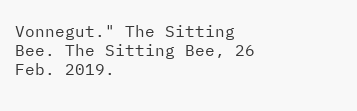Vonnegut." The Sitting Bee. The Sitting Bee, 26 Feb. 2019.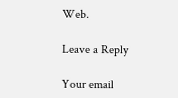Web.

Leave a Reply

Your email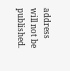address will not be published.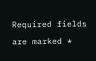Required fields are marked *